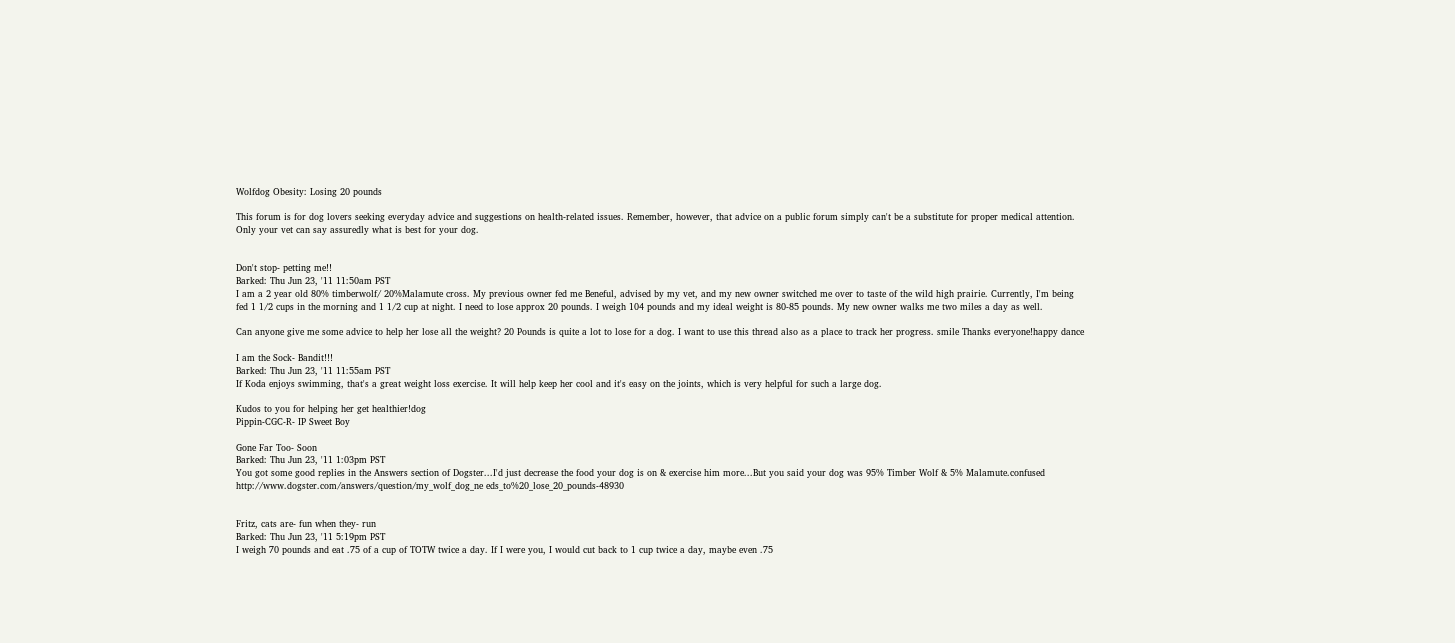Wolfdog Obesity: Losing 20 pounds

This forum is for dog lovers seeking everyday advice and suggestions on health-related issues. Remember, however, that advice on a public forum simply can't be a substitute for proper medical attention. Only your vet can say assuredly what is best for your dog.


Don't stop- petting me!!
Barked: Thu Jun 23, '11 11:50am PST
I am a 2 year old 80% timberwolf/ 20%Malamute cross. My previous owner fed me Beneful, advised by my vet, and my new owner switched me over to taste of the wild high prairie. Currently, I'm being fed 1 1/2 cups in the morning and 1 1/2 cup at night. I need to lose approx 20 pounds. I weigh 104 pounds and my ideal weight is 80-85 pounds. My new owner walks me two miles a day as well.

Can anyone give me some advice to help her lose all the weight? 20 Pounds is quite a lot to lose for a dog. I want to use this thread also as a place to track her progress. smile Thanks everyone!happy dance

I am the Sock- Bandit!!!
Barked: Thu Jun 23, '11 11:55am PST
If Koda enjoys swimming, that's a great weight loss exercise. It will help keep her cool and it's easy on the joints, which is very helpful for such a large dog.

Kudos to you for helping her get healthier!dog
Pippin-CGC-R- IP Sweet Boy

Gone Far Too- Soon
Barked: Thu Jun 23, '11 1:03pm PST
You got some good replies in the Answers section of Dogster...I'd just decrease the food your dog is on & exercise him more...But you said your dog was 95% Timber Wolf & 5% Malamute.confused
http://www.dogster.com/answers/question/my_wolf_dog_ne eds_to%20_lose_20_pounds-48930


Fritz, cats are- fun when they- run
Barked: Thu Jun 23, '11 5:19pm PST
I weigh 70 pounds and eat .75 of a cup of TOTW twice a day. If I were you, I would cut back to 1 cup twice a day, maybe even .75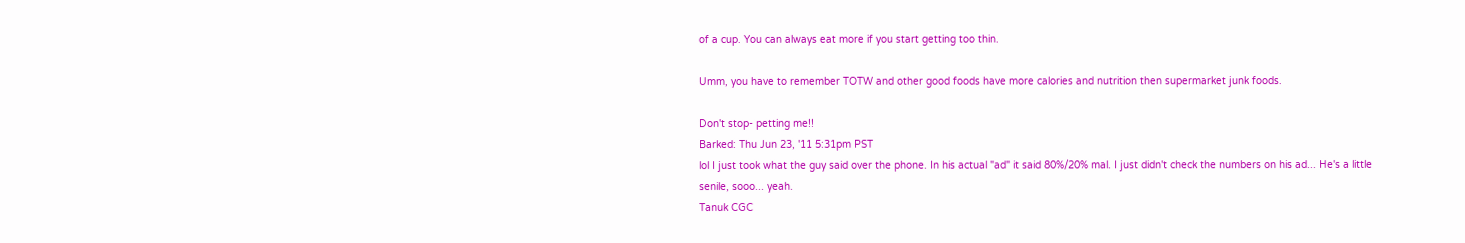of a cup. You can always eat more if you start getting too thin.

Umm, you have to remember TOTW and other good foods have more calories and nutrition then supermarket junk foods.

Don't stop- petting me!!
Barked: Thu Jun 23, '11 5:31pm PST
lol I just took what the guy said over the phone. In his actual "ad" it said 80%/20% mal. I just didn't check the numbers on his ad... He's a little senile, sooo... yeah.
Tanuk CGC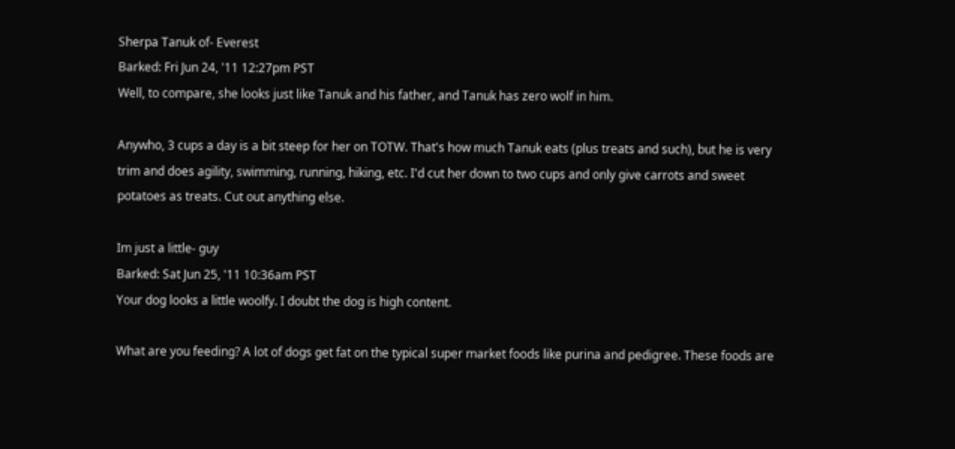Sherpa Tanuk of- Everest
Barked: Fri Jun 24, '11 12:27pm PST
Well, to compare, she looks just like Tanuk and his father, and Tanuk has zero wolf in him.

Anywho, 3 cups a day is a bit steep for her on TOTW. That's how much Tanuk eats (plus treats and such), but he is very trim and does agility, swimming, running, hiking, etc. I'd cut her down to two cups and only give carrots and sweet potatoes as treats. Cut out anything else.

Im just a little- guy
Barked: Sat Jun 25, '11 10:36am PST
Your dog looks a little woolfy. I doubt the dog is high content.

What are you feeding? A lot of dogs get fat on the typical super market foods like purina and pedigree. These foods are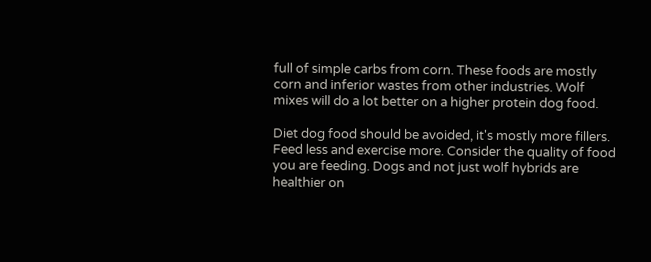full of simple carbs from corn. These foods are mostly corn and inferior wastes from other industries. Wolf mixes will do a lot better on a higher protein dog food.

Diet dog food should be avoided, it's mostly more fillers. Feed less and exercise more. Consider the quality of food you are feeding. Dogs and not just wolf hybrids are healthier on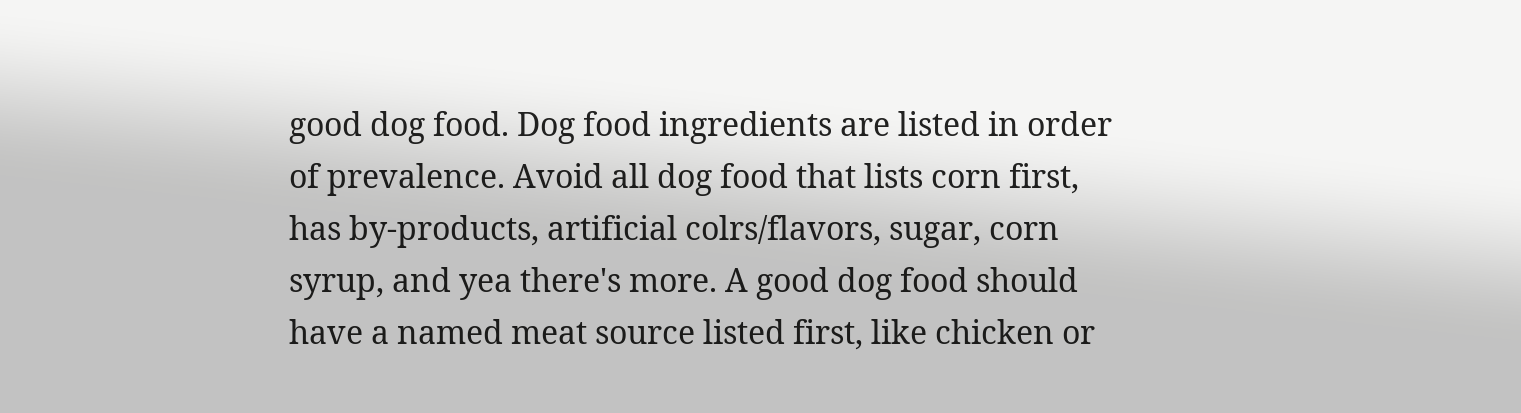good dog food. Dog food ingredients are listed in order of prevalence. Avoid all dog food that lists corn first, has by-products, artificial colrs/flavors, sugar, corn syrup, and yea there's more. A good dog food should have a named meat source listed first, like chicken or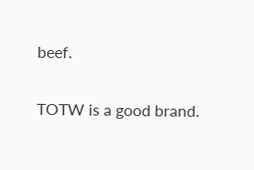beef.

TOTW is a good brand.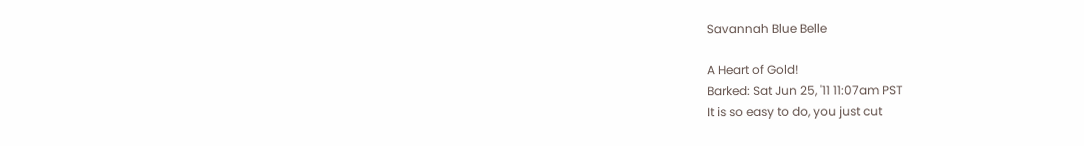Savannah Blue Belle

A Heart of Gold!
Barked: Sat Jun 25, '11 11:07am PST
It is so easy to do, you just cut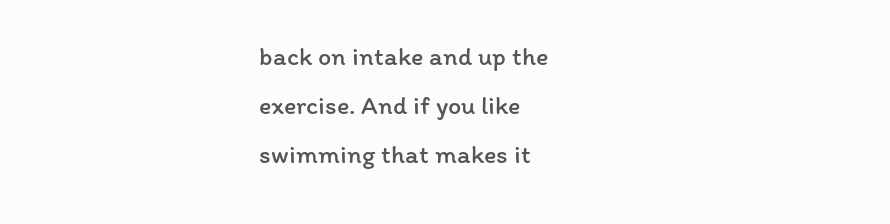back on intake and up the exercise. And if you like swimming that makes it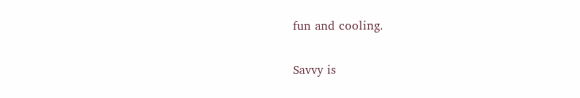fun and cooling.

Savvy is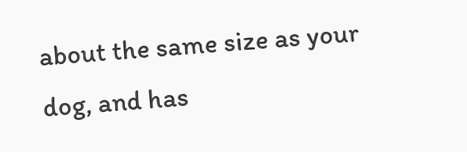about the same size as your dog, and has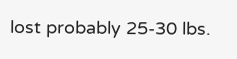lost probably 25-30 lbs.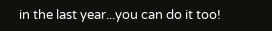in the last year...you can do it too!